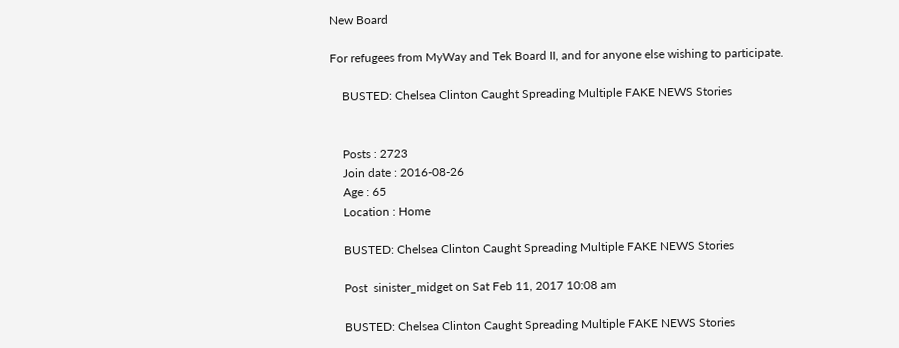New Board

For refugees from MyWay and Tek Board II, and for anyone else wishing to participate.

    BUSTED: Chelsea Clinton Caught Spreading Multiple FAKE NEWS Stories


    Posts : 2723
    Join date : 2016-08-26
    Age : 65
    Location : Home

    BUSTED: Chelsea Clinton Caught Spreading Multiple FAKE NEWS Stories

    Post  sinister_midget on Sat Feb 11, 2017 10:08 am

    BUSTED: Chelsea Clinton Caught Spreading Multiple FAKE NEWS Stories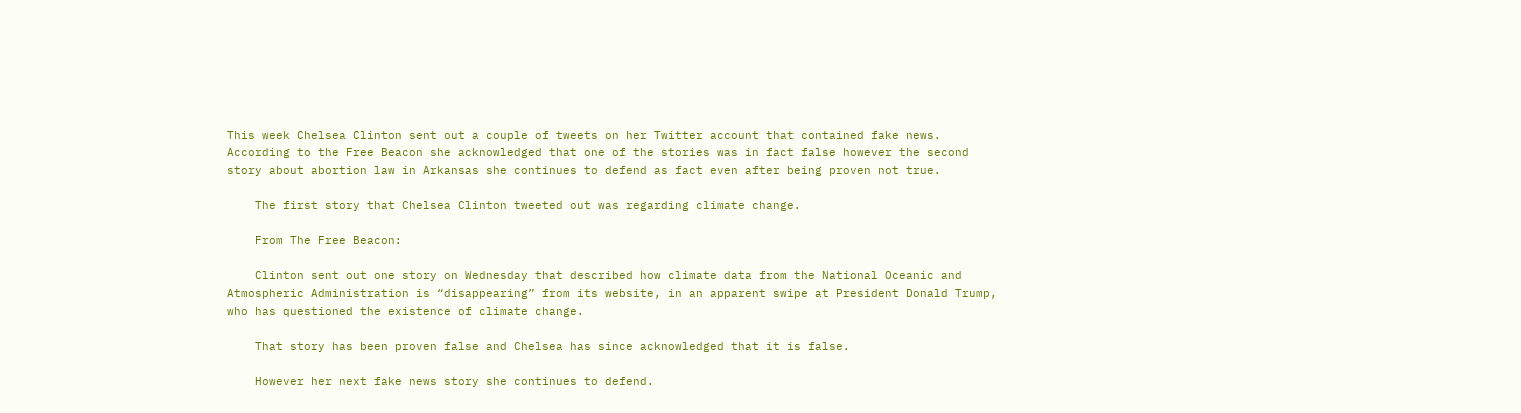This week Chelsea Clinton sent out a couple of tweets on her Twitter account that contained fake news. According to the Free Beacon she acknowledged that one of the stories was in fact false however the second story about abortion law in Arkansas she continues to defend as fact even after being proven not true.

    The first story that Chelsea Clinton tweeted out was regarding climate change.

    From The Free Beacon:

    Clinton sent out one story on Wednesday that described how climate data from the National Oceanic and Atmospheric Administration is “disappearing” from its website, in an apparent swipe at President Donald Trump, who has questioned the existence of climate change.

    That story has been proven false and Chelsea has since acknowledged that it is false.

    However her next fake news story she continues to defend.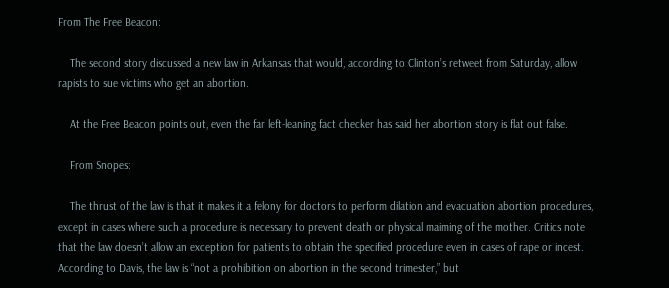From The Free Beacon:

    The second story discussed a new law in Arkansas that would, according to Clinton’s retweet from Saturday, allow rapists to sue victims who get an abortion.

    At the Free Beacon points out, even the far left-leaning fact checker has said her abortion story is flat out false.

    From Snopes:

    The thrust of the law is that it makes it a felony for doctors to perform dilation and evacuation abortion procedures, except in cases where such a procedure is necessary to prevent death or physical maiming of the mother. Critics note that the law doesn’t allow an exception for patients to obtain the specified procedure even in cases of rape or incest. According to Davis, the law is “not a prohibition on abortion in the second trimester,” but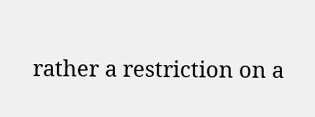rather a restriction on a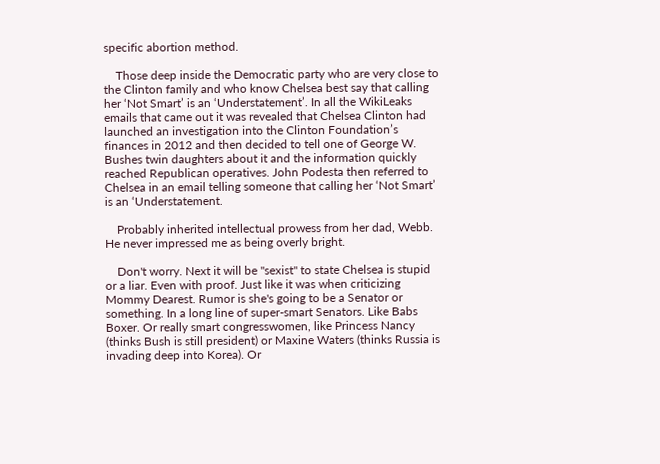specific abortion method.

    Those deep inside the Democratic party who are very close to the Clinton family and who know Chelsea best say that calling her ‘Not Smart’ is an ‘Understatement’. In all the WikiLeaks emails that came out it was revealed that Chelsea Clinton had launched an investigation into the Clinton Foundation’s finances in 2012 and then decided to tell one of George W. Bushes twin daughters about it and the information quickly reached Republican operatives. John Podesta then referred to Chelsea in an email telling someone that calling her ‘Not Smart’ is an ‘Understatement.

    Probably inherited intellectual prowess from her dad, Webb. He never impressed me as being overly bright.

    Don't worry. Next it will be "sexist" to state Chelsea is stupid or a liar. Even with proof. Just like it was when criticizing Mommy Dearest. Rumor is she's going to be a Senator or something. In a long line of super-smart Senators. Like Babs Boxer. Or really smart congresswomen, like Princess Nancy (thinks Bush is still president) or Maxine Waters (thinks Russia is invading deep into Korea). Or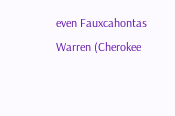even Fauxcahontas Warren (Cherokee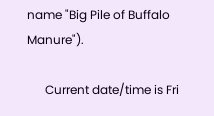name "Big Pile of Buffalo Manure").

      Current date/time is Fri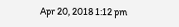Apr 20, 2018 1:12 pm